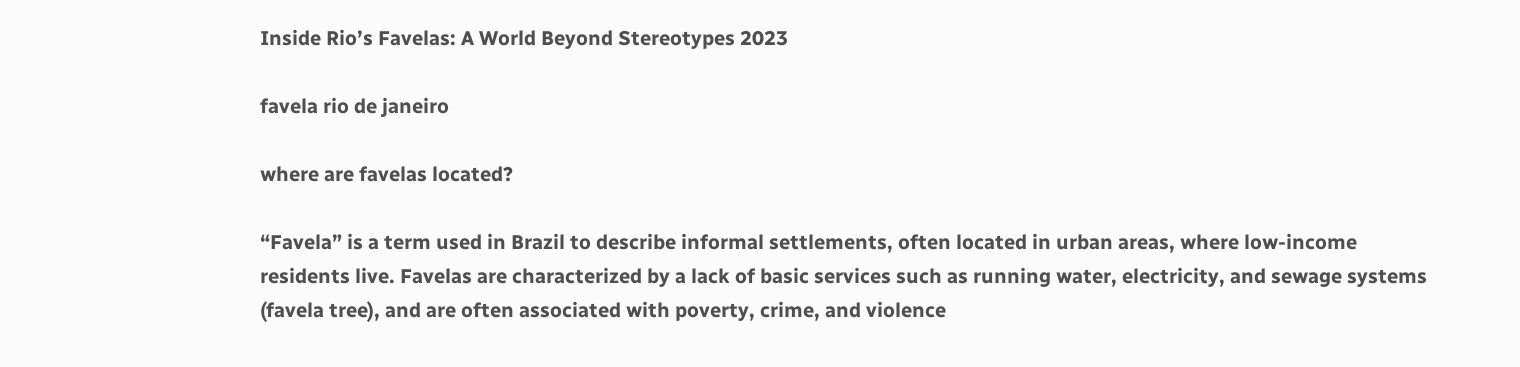Inside Rio’s Favelas: A World Beyond Stereotypes 2023

favela rio de janeiro

where are favelas located?

“Favela” is a term used in Brazil to describe informal settlements, often located in urban areas, where low-income residents live. Favelas are characterized by a lack of basic services such as running water, electricity, and sewage systems (favela tree), and are often associated with poverty, crime, and violence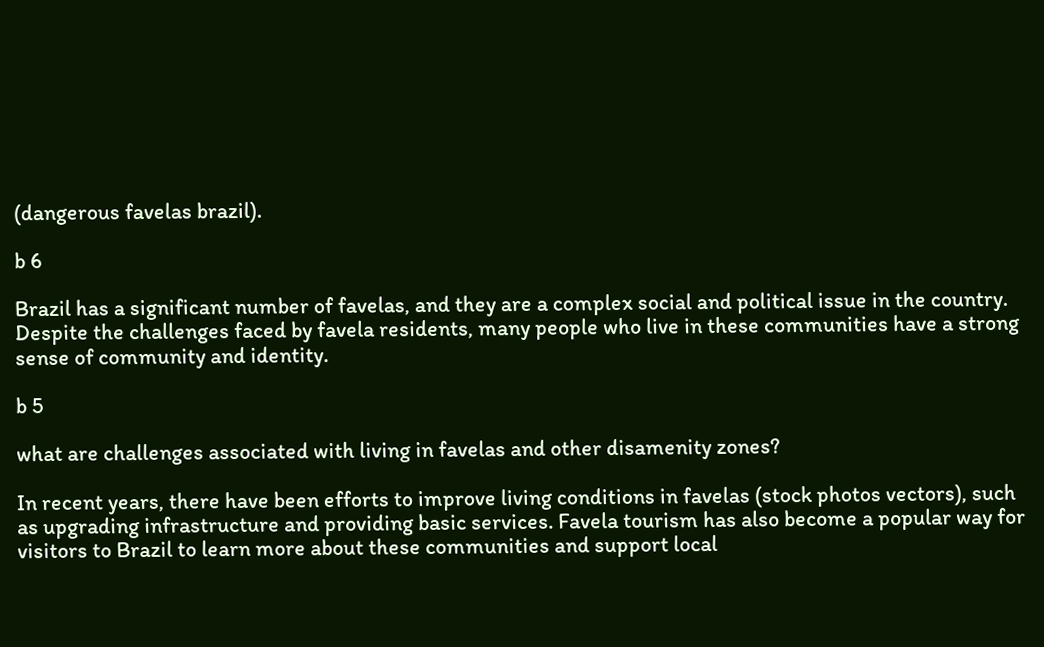(dangerous favelas brazil).

b 6

Brazil has a significant number of favelas, and they are a complex social and political issue in the country. Despite the challenges faced by favela residents, many people who live in these communities have a strong sense of community and identity.

b 5

what are challenges associated with living in favelas and other disamenity zones?

In recent years, there have been efforts to improve living conditions in favelas (stock photos vectors), such as upgrading infrastructure and providing basic services. Favela tourism has also become a popular way for visitors to Brazil to learn more about these communities and support local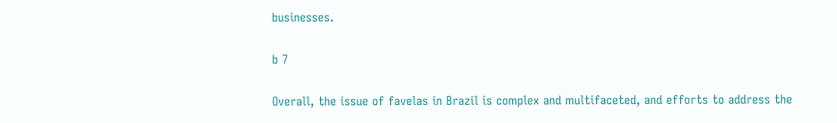businesses.

b 7

Overall, the issue of favelas in Brazil is complex and multifaceted, and efforts to address the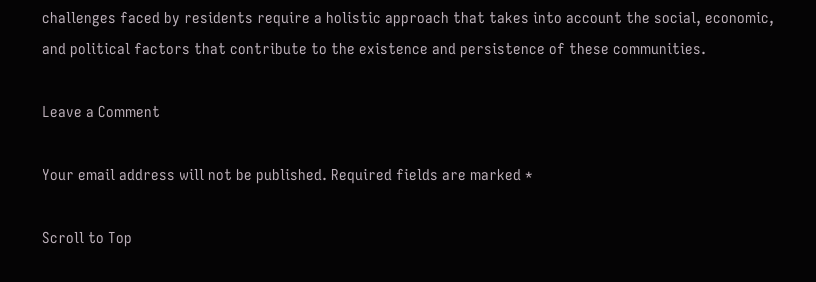challenges faced by residents require a holistic approach that takes into account the social, economic, and political factors that contribute to the existence and persistence of these communities.

Leave a Comment

Your email address will not be published. Required fields are marked *

Scroll to Top